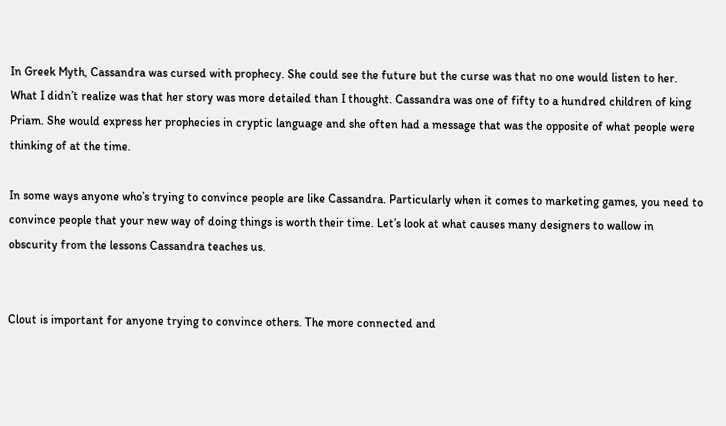In Greek Myth, Cassandra was cursed with prophecy. She could see the future but the curse was that no one would listen to her. What I didn’t realize was that her story was more detailed than I thought. Cassandra was one of fifty to a hundred children of king Priam. She would express her prophecies in cryptic language and she often had a message that was the opposite of what people were thinking of at the time.

In some ways anyone who’s trying to convince people are like Cassandra. Particularly when it comes to marketing games, you need to convince people that your new way of doing things is worth their time. Let’s look at what causes many designers to wallow in obscurity from the lessons Cassandra teaches us.


Clout is important for anyone trying to convince others. The more connected and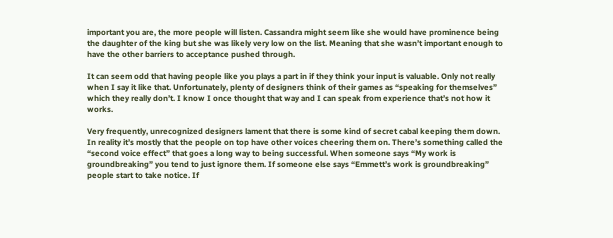important you are, the more people will listen. Cassandra might seem like she would have prominence being the daughter of the king but she was likely very low on the list. Meaning that she wasn’t important enough to have the other barriers to acceptance pushed through.

It can seem odd that having people like you plays a part in if they think your input is valuable. Only not really when I say it like that. Unfortunately, plenty of designers think of their games as “speaking for themselves” which they really don’t. I know I once thought that way and I can speak from experience that’s not how it works.

Very frequently, unrecognized designers lament that there is some kind of secret cabal keeping them down. In reality it’s mostly that the people on top have other voices cheering them on. There’s something called the “second voice effect” that goes a long way to being successful. When someone says “My work is groundbreaking” you tend to just ignore them. If someone else says “Emmett’s work is groundbreaking” people start to take notice. If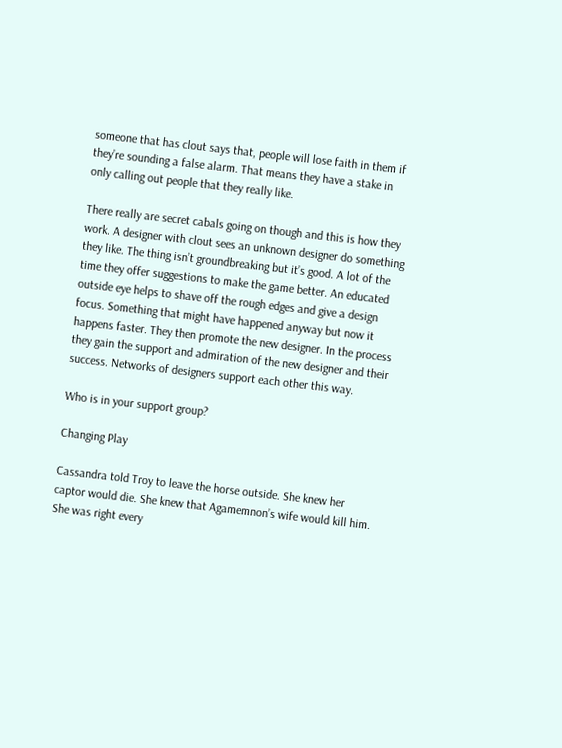someone that has clout says that, people will lose faith in them if they’re sounding a false alarm. That means they have a stake in only calling out people that they really like.

There really are secret cabals going on though and this is how they work. A designer with clout sees an unknown designer do something they like. The thing isn’t groundbreaking but it’s good. A lot of the time they offer suggestions to make the game better. An educated outside eye helps to shave off the rough edges and give a design focus. Something that might have happened anyway but now it happens faster. They then promote the new designer. In the process they gain the support and admiration of the new designer and their success. Networks of designers support each other this way.

Who is in your support group?

Changing Play

Cassandra told Troy to leave the horse outside. She knew her captor would die. She knew that Agamemnon’s wife would kill him. She was right every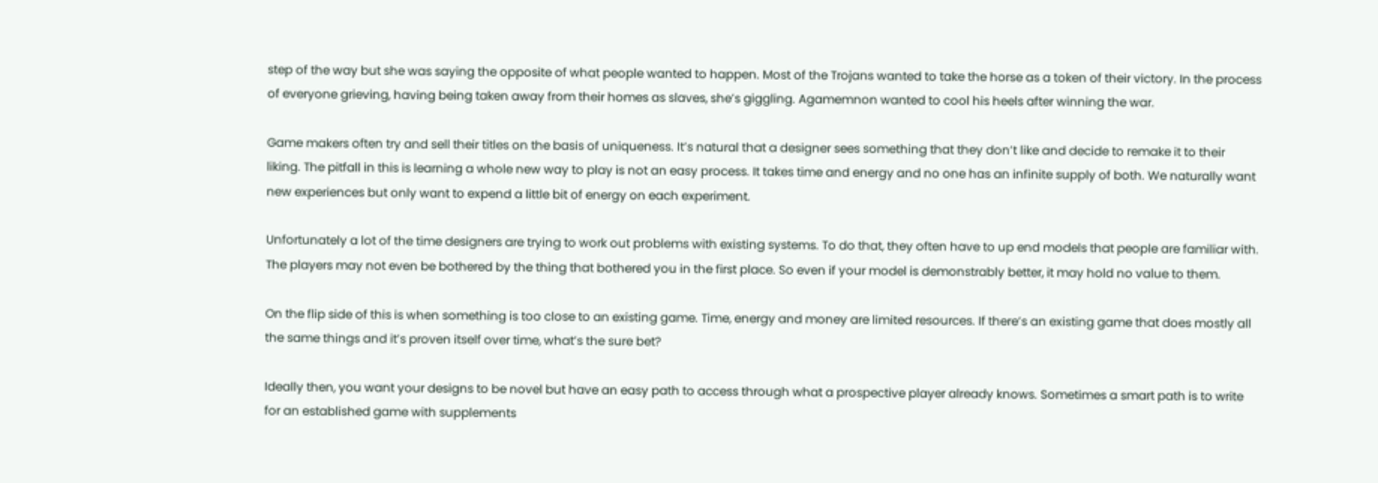step of the way but she was saying the opposite of what people wanted to happen. Most of the Trojans wanted to take the horse as a token of their victory. In the process of everyone grieving, having being taken away from their homes as slaves, she’s giggling. Agamemnon wanted to cool his heels after winning the war.

Game makers often try and sell their titles on the basis of uniqueness. It’s natural that a designer sees something that they don’t like and decide to remake it to their liking. The pitfall in this is learning a whole new way to play is not an easy process. It takes time and energy and no one has an infinite supply of both. We naturally want new experiences but only want to expend a little bit of energy on each experiment.

Unfortunately a lot of the time designers are trying to work out problems with existing systems. To do that, they often have to up end models that people are familiar with. The players may not even be bothered by the thing that bothered you in the first place. So even if your model is demonstrably better, it may hold no value to them.

On the flip side of this is when something is too close to an existing game. Time, energy and money are limited resources. If there’s an existing game that does mostly all the same things and it’s proven itself over time, what’s the sure bet?

Ideally then, you want your designs to be novel but have an easy path to access through what a prospective player already knows. Sometimes a smart path is to write for an established game with supplements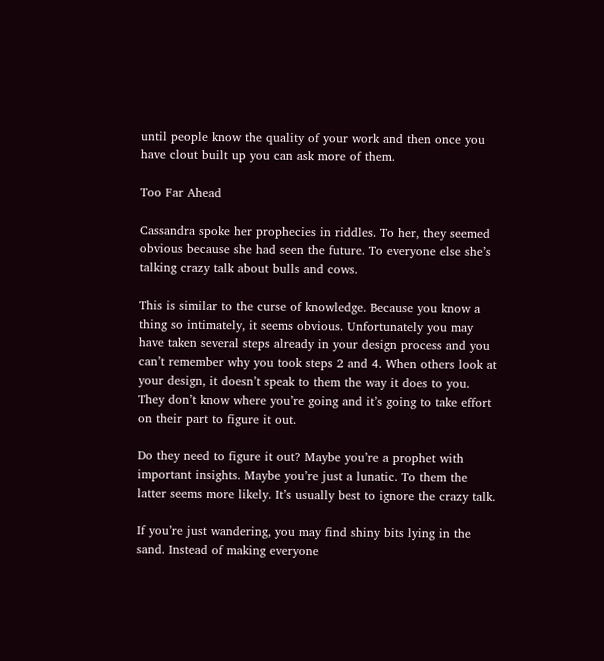until people know the quality of your work and then once you have clout built up you can ask more of them.

Too Far Ahead

Cassandra spoke her prophecies in riddles. To her, they seemed obvious because she had seen the future. To everyone else she’s talking crazy talk about bulls and cows.

This is similar to the curse of knowledge. Because you know a thing so intimately, it seems obvious. Unfortunately you may have taken several steps already in your design process and you can’t remember why you took steps 2 and 4. When others look at your design, it doesn’t speak to them the way it does to you. They don’t know where you’re going and it’s going to take effort on their part to figure it out.

Do they need to figure it out? Maybe you’re a prophet with important insights. Maybe you’re just a lunatic. To them the latter seems more likely. It’s usually best to ignore the crazy talk.

If you’re just wandering, you may find shiny bits lying in the sand. Instead of making everyone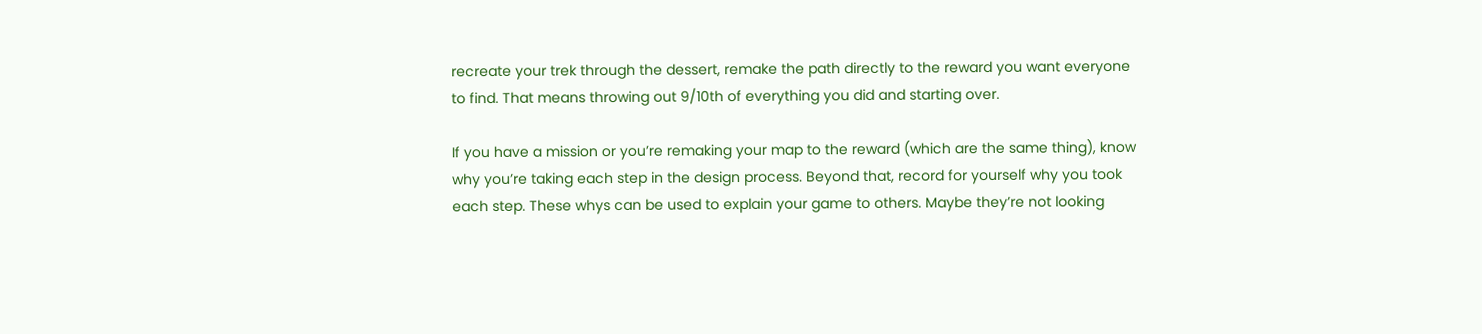recreate your trek through the dessert, remake the path directly to the reward you want everyone to find. That means throwing out 9/10th of everything you did and starting over.

If you have a mission or you’re remaking your map to the reward (which are the same thing), know why you’re taking each step in the design process. Beyond that, record for yourself why you took each step. These whys can be used to explain your game to others. Maybe they’re not looking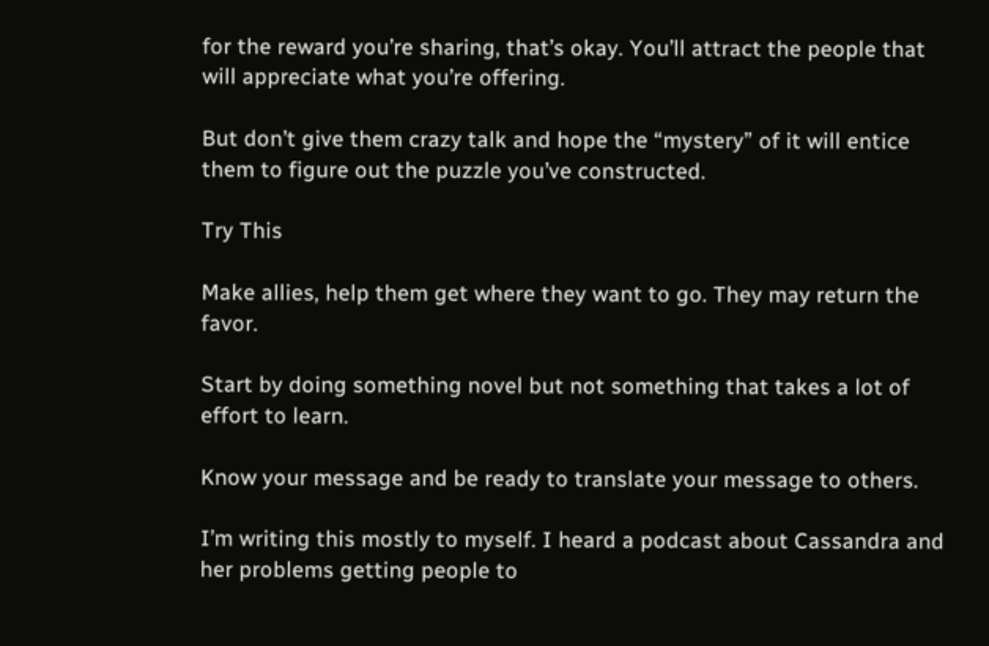for the reward you’re sharing, that’s okay. You’ll attract the people that will appreciate what you’re offering.

But don’t give them crazy talk and hope the “mystery” of it will entice them to figure out the puzzle you’ve constructed.

Try This

Make allies, help them get where they want to go. They may return the favor.

Start by doing something novel but not something that takes a lot of effort to learn.

Know your message and be ready to translate your message to others.

I’m writing this mostly to myself. I heard a podcast about Cassandra and her problems getting people to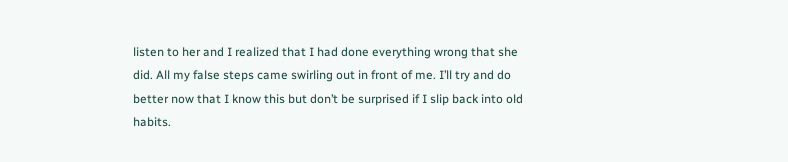listen to her and I realized that I had done everything wrong that she did. All my false steps came swirling out in front of me. I’ll try and do better now that I know this but don’t be surprised if I slip back into old habits.